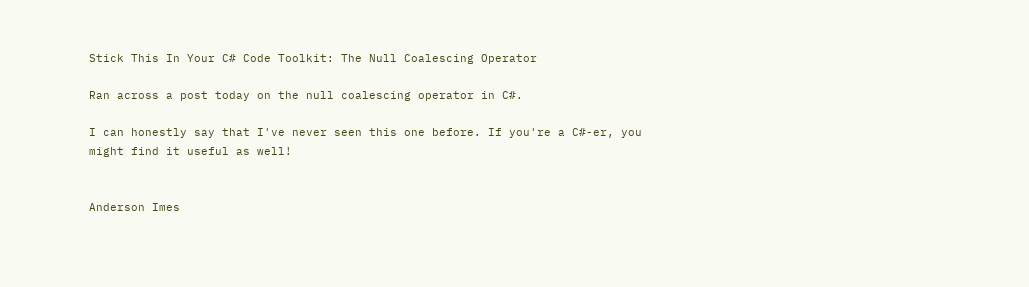Stick This In Your C# Code Toolkit: The Null Coalescing Operator

Ran across a post today on the null coalescing operator in C#.

I can honestly say that I've never seen this one before. If you're a C#-er, you might find it useful as well!


Anderson Imes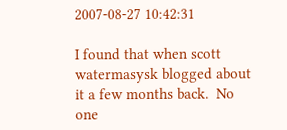2007-08-27 10:42:31

I found that when scott watermasysk blogged about it a few months back.  No one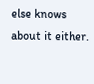else knows about it either.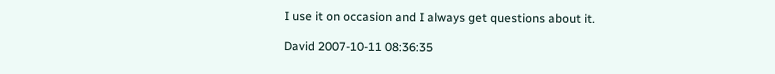I use it on occasion and I always get questions about it.

David 2007-10-11 08:36:35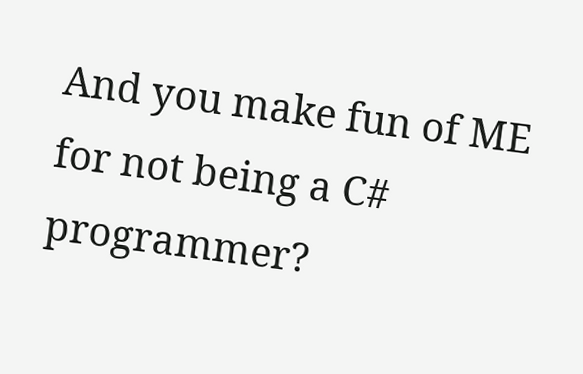And you make fun of ME for not being a C# programmer?